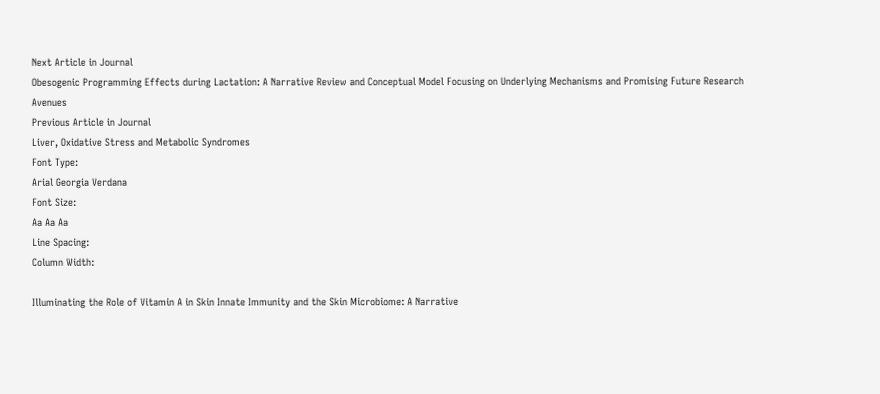Next Article in Journal
Obesogenic Programming Effects during Lactation: A Narrative Review and Conceptual Model Focusing on Underlying Mechanisms and Promising Future Research Avenues
Previous Article in Journal
Liver, Oxidative Stress and Metabolic Syndromes
Font Type:
Arial Georgia Verdana
Font Size:
Aa Aa Aa
Line Spacing:
Column Width:

Illuminating the Role of Vitamin A in Skin Innate Immunity and the Skin Microbiome: A Narrative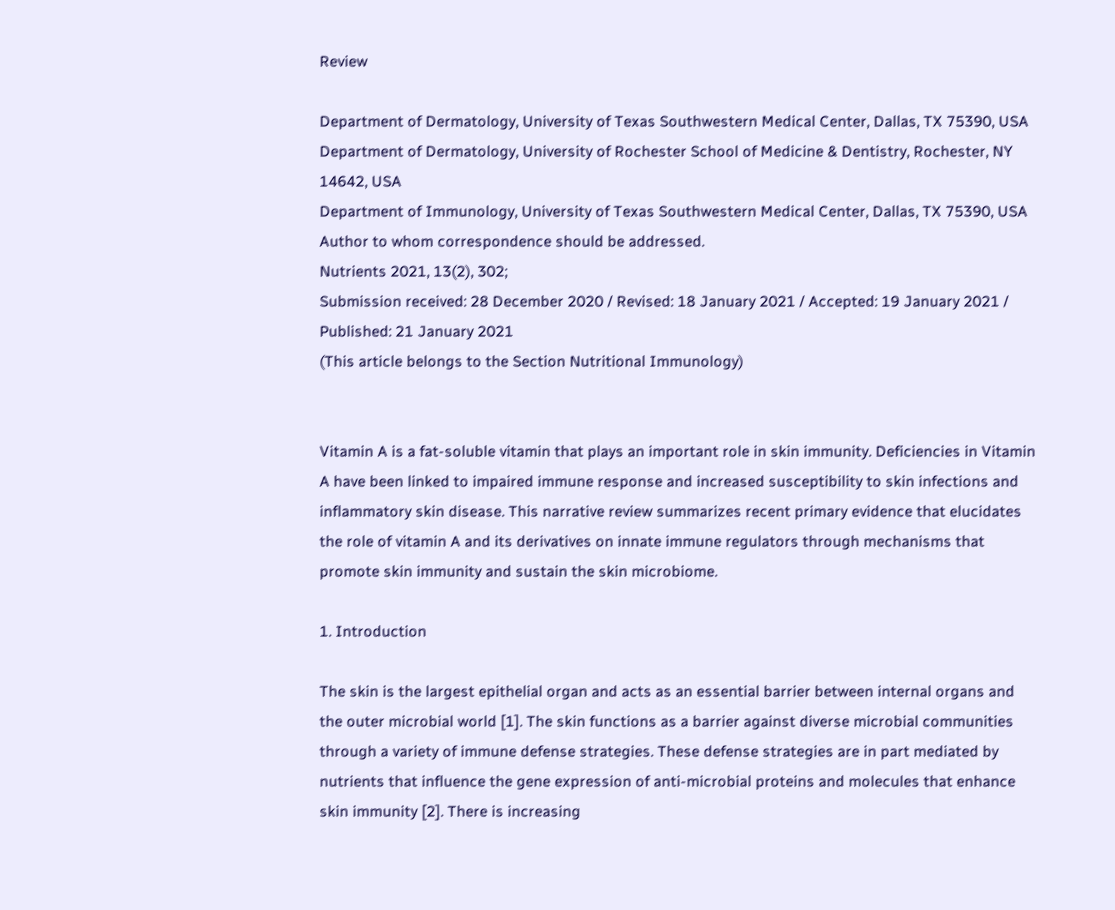Review

Department of Dermatology, University of Texas Southwestern Medical Center, Dallas, TX 75390, USA
Department of Dermatology, University of Rochester School of Medicine & Dentistry, Rochester, NY 14642, USA
Department of Immunology, University of Texas Southwestern Medical Center, Dallas, TX 75390, USA
Author to whom correspondence should be addressed.
Nutrients 2021, 13(2), 302;
Submission received: 28 December 2020 / Revised: 18 January 2021 / Accepted: 19 January 2021 / Published: 21 January 2021
(This article belongs to the Section Nutritional Immunology)


Vitamin A is a fat-soluble vitamin that plays an important role in skin immunity. Deficiencies in Vitamin A have been linked to impaired immune response and increased susceptibility to skin infections and inflammatory skin disease. This narrative review summarizes recent primary evidence that elucidates the role of vitamin A and its derivatives on innate immune regulators through mechanisms that promote skin immunity and sustain the skin microbiome.

1. Introduction

The skin is the largest epithelial organ and acts as an essential barrier between internal organs and the outer microbial world [1]. The skin functions as a barrier against diverse microbial communities through a variety of immune defense strategies. These defense strategies are in part mediated by nutrients that influence the gene expression of anti-microbial proteins and molecules that enhance skin immunity [2]. There is increasing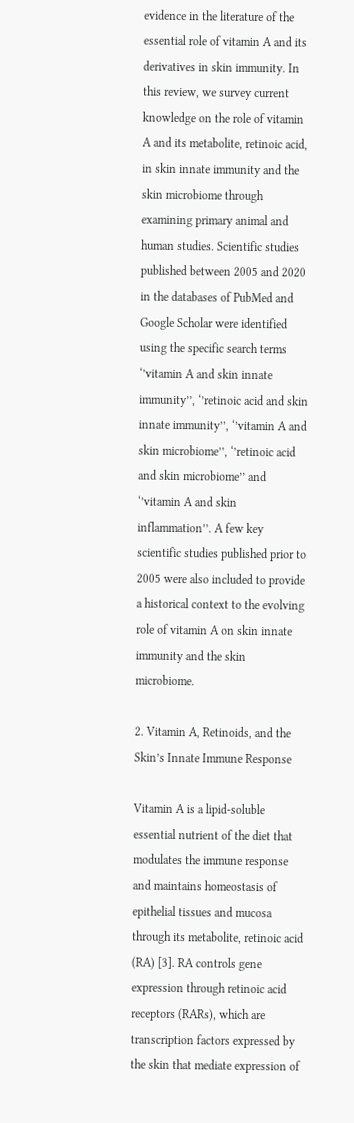evidence in the literature of the essential role of vitamin A and its derivatives in skin immunity. In this review, we survey current knowledge on the role of vitamin A and its metabolite, retinoic acid, in skin innate immunity and the skin microbiome through examining primary animal and human studies. Scientific studies published between 2005 and 2020 in the databases of PubMed and Google Scholar were identified using the specific search terms ‘’vitamin A and skin innate immunity’’, ‘’retinoic acid and skin innate immunity’’, ‘’vitamin A and skin microbiome’’, ‘’retinoic acid and skin microbiome’’ and ‘’vitamin A and skin inflammation’’. A few key scientific studies published prior to 2005 were also included to provide a historical context to the evolving role of vitamin A on skin innate immunity and the skin microbiome.

2. Vitamin A, Retinoids, and the Skin’s Innate Immune Response

Vitamin A is a lipid-soluble essential nutrient of the diet that modulates the immune response and maintains homeostasis of epithelial tissues and mucosa through its metabolite, retinoic acid (RA) [3]. RA controls gene expression through retinoic acid receptors (RARs), which are transcription factors expressed by the skin that mediate expression of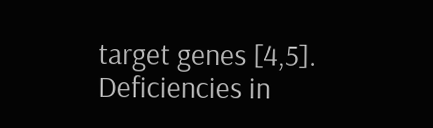target genes [4,5]. Deficiencies in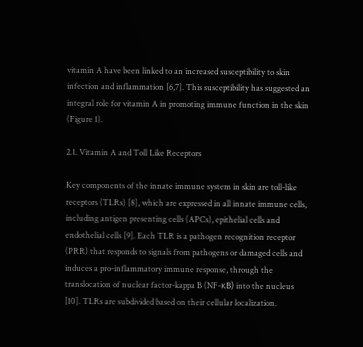vitamin A have been linked to an increased susceptibility to skin infection and inflammation [6,7]. This susceptibility has suggested an integral role for vitamin A in promoting immune function in the skin (Figure 1).

2.1. Vitamin A and Toll Like Receptors

Key components of the innate immune system in skin are toll-like receptors (TLRs) [8], which are expressed in all innate immune cells, including antigen presenting cells (APCs), epithelial cells and endothelial cells [9]. Each TLR is a pathogen recognition receptor (PRR) that responds to signals from pathogens or damaged cells and induces a pro-inflammatory immune response, through the translocation of nuclear factor-kappa B (NF-κB) into the nucleus [10]. TLRs are subdivided based on their cellular localization.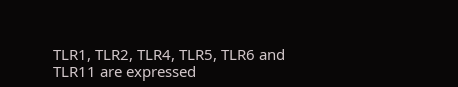TLR1, TLR2, TLR4, TLR5, TLR6 and TLR11 are expressed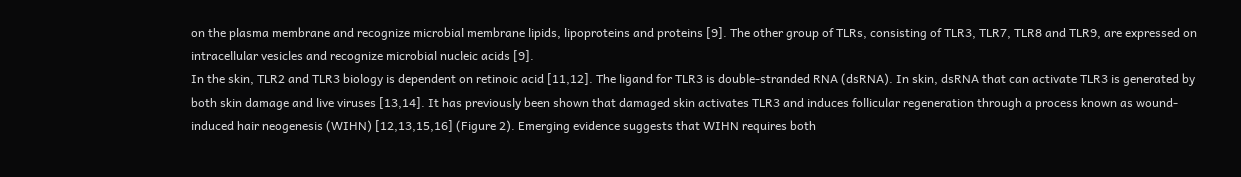on the plasma membrane and recognize microbial membrane lipids, lipoproteins and proteins [9]. The other group of TLRs, consisting of TLR3, TLR7, TLR8 and TLR9, are expressed on intracellular vesicles and recognize microbial nucleic acids [9].
In the skin, TLR2 and TLR3 biology is dependent on retinoic acid [11,12]. The ligand for TLR3 is double-stranded RNA (dsRNA). In skin, dsRNA that can activate TLR3 is generated by both skin damage and live viruses [13,14]. It has previously been shown that damaged skin activates TLR3 and induces follicular regeneration through a process known as wound-induced hair neogenesis (WIHN) [12,13,15,16] (Figure 2). Emerging evidence suggests that WIHN requires both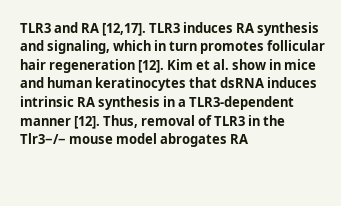TLR3 and RA [12,17]. TLR3 induces RA synthesis and signaling, which in turn promotes follicular hair regeneration [12]. Kim et al. show in mice and human keratinocytes that dsRNA induces intrinsic RA synthesis in a TLR3-dependent manner [12]. Thus, removal of TLR3 in the Tlr3−/− mouse model abrogates RA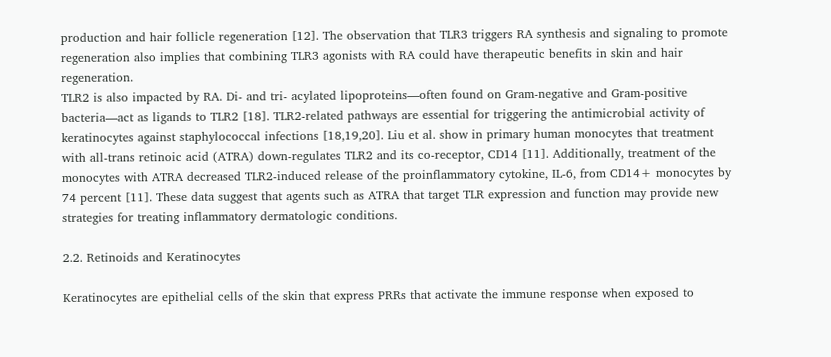production and hair follicle regeneration [12]. The observation that TLR3 triggers RA synthesis and signaling to promote regeneration also implies that combining TLR3 agonists with RA could have therapeutic benefits in skin and hair regeneration.
TLR2 is also impacted by RA. Di- and tri- acylated lipoproteins—often found on Gram-negative and Gram-positive bacteria—act as ligands to TLR2 [18]. TLR2-related pathways are essential for triggering the antimicrobial activity of keratinocytes against staphylococcal infections [18,19,20]. Liu et al. show in primary human monocytes that treatment with all-trans retinoic acid (ATRA) down-regulates TLR2 and its co-receptor, CD14 [11]. Additionally, treatment of the monocytes with ATRA decreased TLR2-induced release of the proinflammatory cytokine, IL-6, from CD14+ monocytes by 74 percent [11]. These data suggest that agents such as ATRA that target TLR expression and function may provide new strategies for treating inflammatory dermatologic conditions.

2.2. Retinoids and Keratinocytes

Keratinocytes are epithelial cells of the skin that express PRRs that activate the immune response when exposed to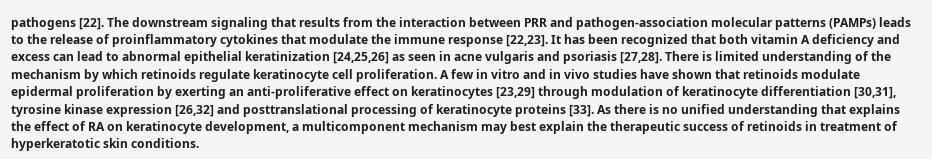pathogens [22]. The downstream signaling that results from the interaction between PRR and pathogen-association molecular patterns (PAMPs) leads to the release of proinflammatory cytokines that modulate the immune response [22,23]. It has been recognized that both vitamin A deficiency and excess can lead to abnormal epithelial keratinization [24,25,26] as seen in acne vulgaris and psoriasis [27,28]. There is limited understanding of the mechanism by which retinoids regulate keratinocyte cell proliferation. A few in vitro and in vivo studies have shown that retinoids modulate epidermal proliferation by exerting an anti-proliferative effect on keratinocytes [23,29] through modulation of keratinocyte differentiation [30,31], tyrosine kinase expression [26,32] and posttranslational processing of keratinocyte proteins [33]. As there is no unified understanding that explains the effect of RA on keratinocyte development, a multicomponent mechanism may best explain the therapeutic success of retinoids in treatment of hyperkeratotic skin conditions.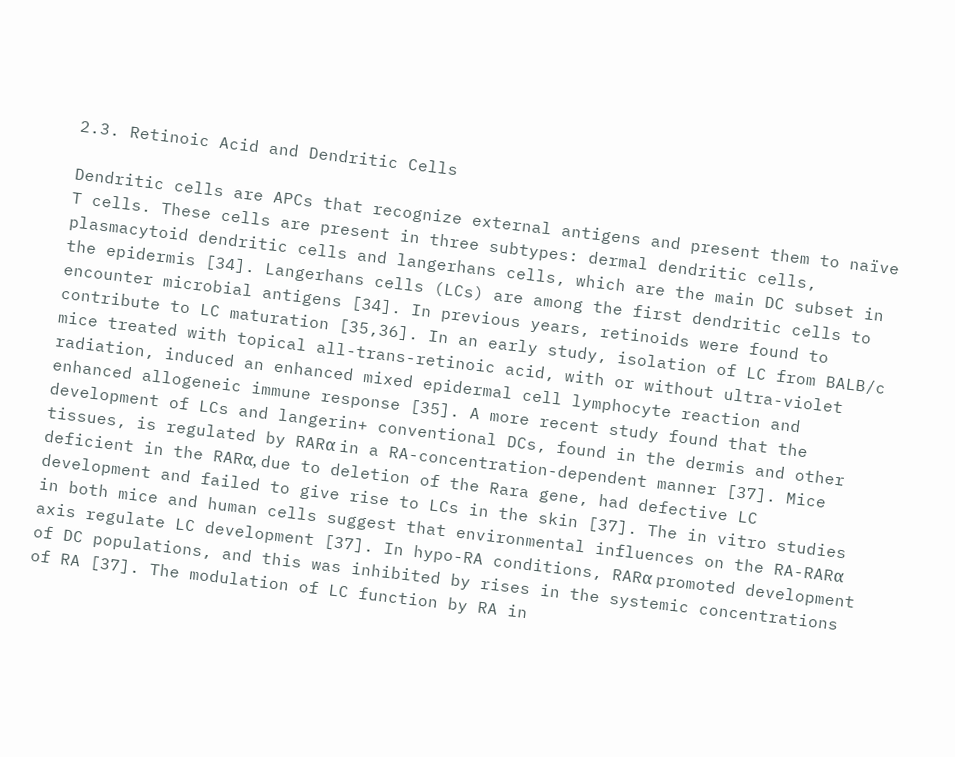2.3. Retinoic Acid and Dendritic Cells

Dendritic cells are APCs that recognize external antigens and present them to naïve T cells. These cells are present in three subtypes: dermal dendritic cells, plasmacytoid dendritic cells and langerhans cells, which are the main DC subset in the epidermis [34]. Langerhans cells (LCs) are among the first dendritic cells to encounter microbial antigens [34]. In previous years, retinoids were found to contribute to LC maturation [35,36]. In an early study, isolation of LC from BALB/c mice treated with topical all-trans-retinoic acid, with or without ultra-violet radiation, induced an enhanced mixed epidermal cell lymphocyte reaction and enhanced allogeneic immune response [35]. A more recent study found that the development of LCs and langerin+ conventional DCs, found in the dermis and other tissues, is regulated by RARα in a RA-concentration-dependent manner [37]. Mice deficient in the RARα, due to deletion of the Rara gene, had defective LC development and failed to give rise to LCs in the skin [37]. The in vitro studies in both mice and human cells suggest that environmental influences on the RA-RARα axis regulate LC development [37]. In hypo-RA conditions, RARα promoted development of DC populations, and this was inhibited by rises in the systemic concentrations of RA [37]. The modulation of LC function by RA in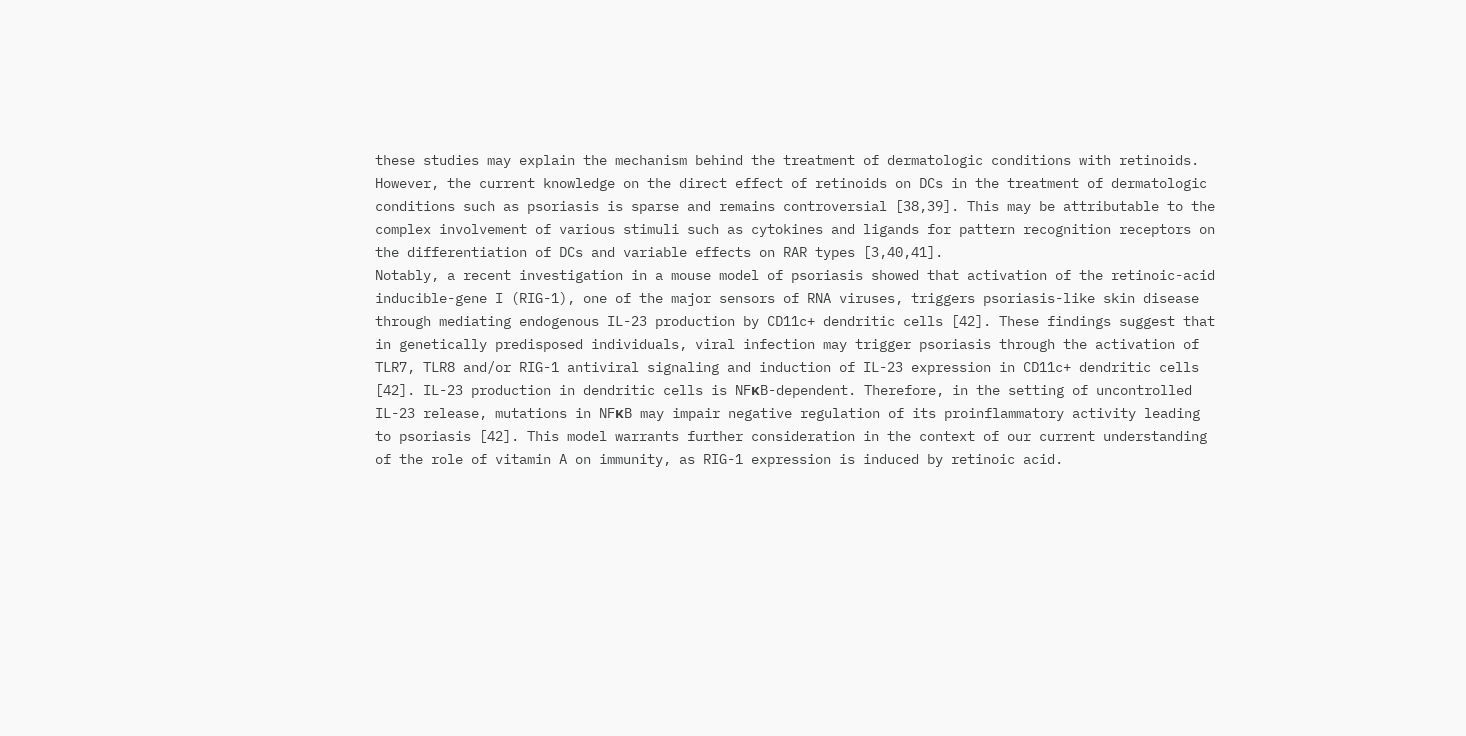these studies may explain the mechanism behind the treatment of dermatologic conditions with retinoids. However, the current knowledge on the direct effect of retinoids on DCs in the treatment of dermatologic conditions such as psoriasis is sparse and remains controversial [38,39]. This may be attributable to the complex involvement of various stimuli such as cytokines and ligands for pattern recognition receptors on the differentiation of DCs and variable effects on RAR types [3,40,41].
Notably, a recent investigation in a mouse model of psoriasis showed that activation of the retinoic-acid inducible-gene I (RIG-1), one of the major sensors of RNA viruses, triggers psoriasis-like skin disease through mediating endogenous IL-23 production by CD11c+ dendritic cells [42]. These findings suggest that in genetically predisposed individuals, viral infection may trigger psoriasis through the activation of TLR7, TLR8 and/or RIG-1 antiviral signaling and induction of IL-23 expression in CD11c+ dendritic cells [42]. IL-23 production in dendritic cells is NFκB-dependent. Therefore, in the setting of uncontrolled IL-23 release, mutations in NFκB may impair negative regulation of its proinflammatory activity leading to psoriasis [42]. This model warrants further consideration in the context of our current understanding of the role of vitamin A on immunity, as RIG-1 expression is induced by retinoic acid.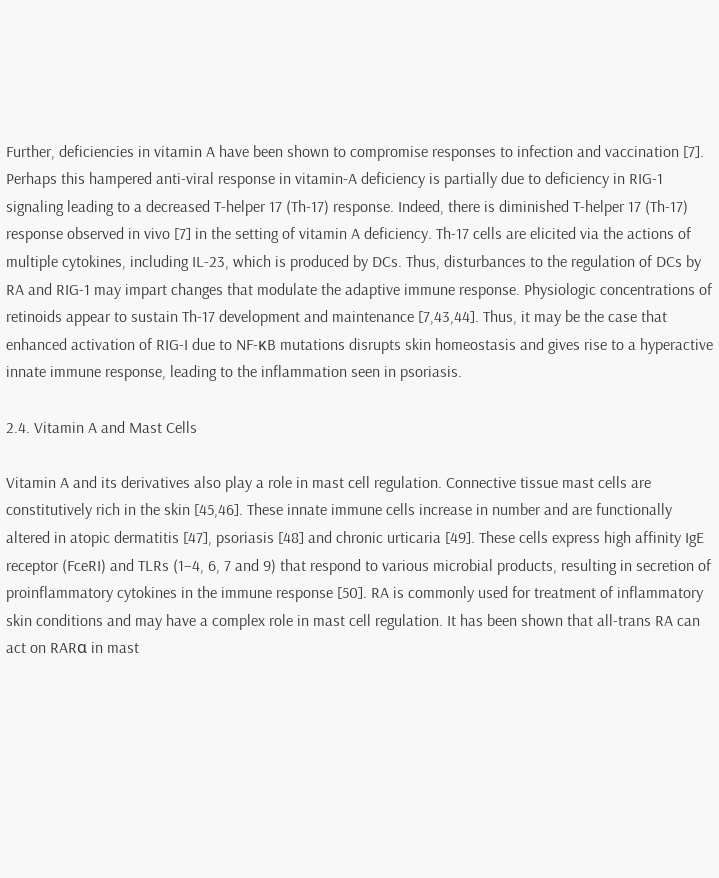Further, deficiencies in vitamin A have been shown to compromise responses to infection and vaccination [7]. Perhaps this hampered anti-viral response in vitamin-A deficiency is partially due to deficiency in RIG-1 signaling leading to a decreased T-helper 17 (Th-17) response. Indeed, there is diminished T-helper 17 (Th-17) response observed in vivo [7] in the setting of vitamin A deficiency. Th-17 cells are elicited via the actions of multiple cytokines, including IL-23, which is produced by DCs. Thus, disturbances to the regulation of DCs by RA and RIG-1 may impart changes that modulate the adaptive immune response. Physiologic concentrations of retinoids appear to sustain Th-17 development and maintenance [7,43,44]. Thus, it may be the case that enhanced activation of RIG-I due to NF-κB mutations disrupts skin homeostasis and gives rise to a hyperactive innate immune response, leading to the inflammation seen in psoriasis.

2.4. Vitamin A and Mast Cells

Vitamin A and its derivatives also play a role in mast cell regulation. Connective tissue mast cells are constitutively rich in the skin [45,46]. These innate immune cells increase in number and are functionally altered in atopic dermatitis [47], psoriasis [48] and chronic urticaria [49]. These cells express high affinity IgE receptor (FceRI) and TLRs (1–4, 6, 7 and 9) that respond to various microbial products, resulting in secretion of proinflammatory cytokines in the immune response [50]. RA is commonly used for treatment of inflammatory skin conditions and may have a complex role in mast cell regulation. It has been shown that all-trans RA can act on RARα in mast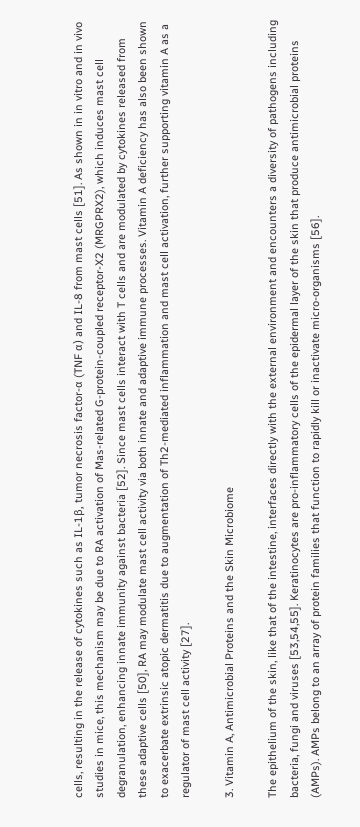cells, resulting in the release of cytokines such as IL-1β, tumor necrosis factor-α (TNF α) and IL-8 from mast cells [51]. As shown in in vitro and in vivo studies in mice, this mechanism may be due to RA activation of Mas-related G-protein-coupled receptor-X2 (MRGPRX2), which induces mast cell degranulation, enhancing innate immunity against bacteria [52]. Since mast cells interact with T cells and are modulated by cytokines released from these adaptive cells [50], RA may modulate mast cell activity via both innate and adaptive immune processes. Vitamin A deficiency has also been shown to exacerbate extrinsic atopic dermatitis due to augmentation of Th2-mediated inflammation and mast cell activation, further supporting vitamin A as a regulator of mast cell activity [27].

3. Vitamin A, Antimicrobial Proteins and the Skin Microbiome

The epithelium of the skin, like that of the intestine, interfaces directly with the external environment and encounters a diversity of pathogens including bacteria, fungi and viruses [53,54,55]. Keratinocytes are pro-inflammatory cells of the epidermal layer of the skin that produce antimicrobial proteins (AMPs). AMPs belong to an array of protein families that function to rapidly kill or inactivate micro-organisms [56].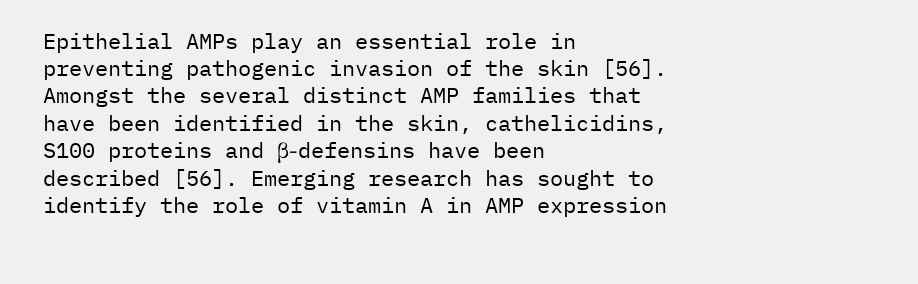Epithelial AMPs play an essential role in preventing pathogenic invasion of the skin [56]. Amongst the several distinct AMP families that have been identified in the skin, cathelicidins, S100 proteins and β-defensins have been described [56]. Emerging research has sought to identify the role of vitamin A in AMP expression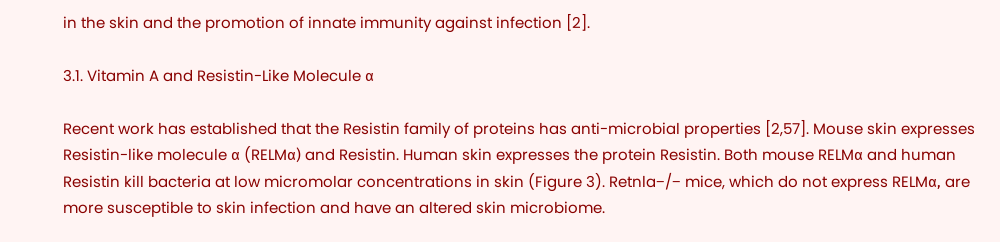in the skin and the promotion of innate immunity against infection [2].

3.1. Vitamin A and Resistin-Like Molecule α

Recent work has established that the Resistin family of proteins has anti-microbial properties [2,57]. Mouse skin expresses Resistin-like molecule α (RELMα) and Resistin. Human skin expresses the protein Resistin. Both mouse RELMα and human Resistin kill bacteria at low micromolar concentrations in skin (Figure 3). Retnla−/− mice, which do not express RELMα, are more susceptible to skin infection and have an altered skin microbiome.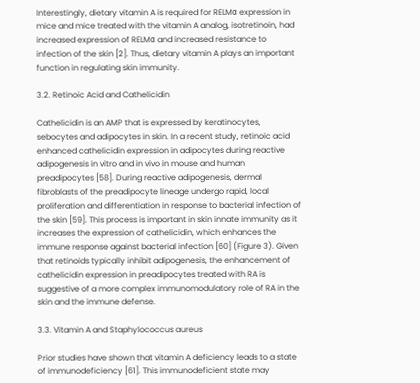Interestingly, dietary vitamin A is required for RELMα expression in mice and mice treated with the vitamin A analog, isotretinoin, had increased expression of RELMα and increased resistance to infection of the skin [2]. Thus, dietary vitamin A plays an important function in regulating skin immunity.

3.2. Retinoic Acid and Cathelicidin

Cathelicidin is an AMP that is expressed by keratinocytes, sebocytes and adipocytes in skin. In a recent study, retinoic acid enhanced cathelicidin expression in adipocytes during reactive adipogenesis in vitro and in vivo in mouse and human preadipocytes [58]. During reactive adipogenesis, dermal fibroblasts of the preadipocyte lineage undergo rapid, local proliferation and differentiation in response to bacterial infection of the skin [59]. This process is important in skin innate immunity as it increases the expression of cathelicidin, which enhances the immune response against bacterial infection [60] (Figure 3). Given that retinoids typically inhibit adipogenesis, the enhancement of cathelicidin expression in preadipocytes treated with RA is suggestive of a more complex immunomodulatory role of RA in the skin and the immune defense.

3.3. Vitamin A and Staphylococcus aureus

Prior studies have shown that vitamin A deficiency leads to a state of immunodeficiency [61]. This immunodeficient state may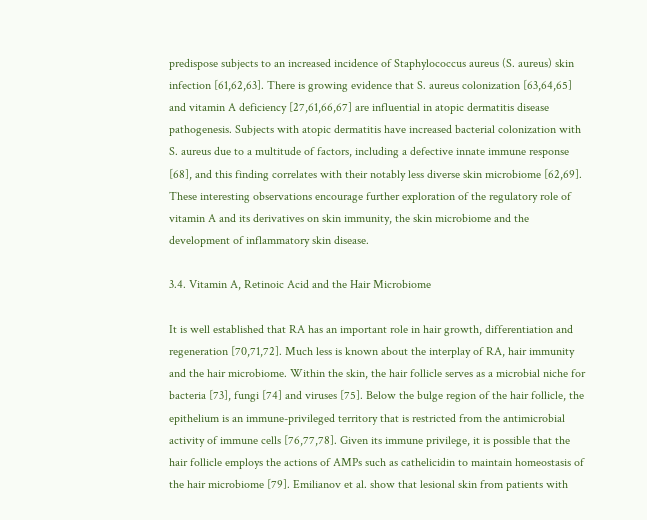predispose subjects to an increased incidence of Staphylococcus aureus (S. aureus) skin infection [61,62,63]. There is growing evidence that S. aureus colonization [63,64,65] and vitamin A deficiency [27,61,66,67] are influential in atopic dermatitis disease pathogenesis. Subjects with atopic dermatitis have increased bacterial colonization with S. aureus due to a multitude of factors, including a defective innate immune response [68], and this finding correlates with their notably less diverse skin microbiome [62,69]. These interesting observations encourage further exploration of the regulatory role of vitamin A and its derivatives on skin immunity, the skin microbiome and the development of inflammatory skin disease.

3.4. Vitamin A, Retinoic Acid and the Hair Microbiome

It is well established that RA has an important role in hair growth, differentiation and regeneration [70,71,72]. Much less is known about the interplay of RA, hair immunity and the hair microbiome. Within the skin, the hair follicle serves as a microbial niche for bacteria [73], fungi [74] and viruses [75]. Below the bulge region of the hair follicle, the epithelium is an immune-privileged territory that is restricted from the antimicrobial activity of immune cells [76,77,78]. Given its immune privilege, it is possible that the hair follicle employs the actions of AMPs such as cathelicidin to maintain homeostasis of the hair microbiome [79]. Emilianov et al. show that lesional skin from patients with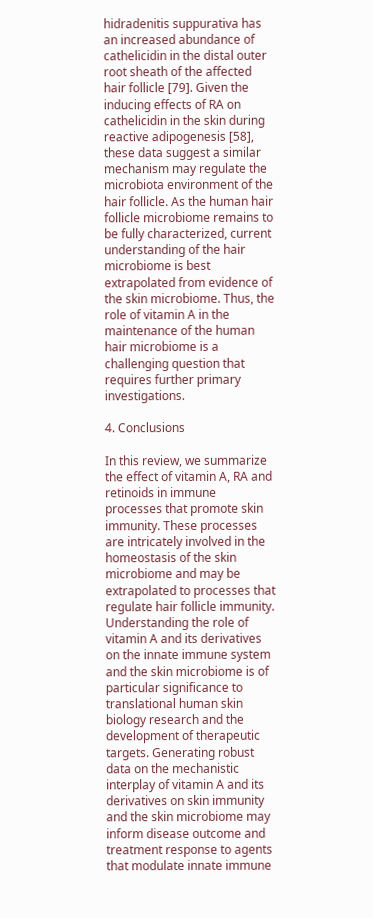hidradenitis suppurativa has an increased abundance of cathelicidin in the distal outer root sheath of the affected hair follicle [79]. Given the inducing effects of RA on cathelicidin in the skin during reactive adipogenesis [58], these data suggest a similar mechanism may regulate the microbiota environment of the hair follicle. As the human hair follicle microbiome remains to be fully characterized, current understanding of the hair microbiome is best extrapolated from evidence of the skin microbiome. Thus, the role of vitamin A in the maintenance of the human hair microbiome is a challenging question that requires further primary investigations.

4. Conclusions

In this review, we summarize the effect of vitamin A, RA and retinoids in immune processes that promote skin immunity. These processes are intricately involved in the homeostasis of the skin microbiome and may be extrapolated to processes that regulate hair follicle immunity. Understanding the role of vitamin A and its derivatives on the innate immune system and the skin microbiome is of particular significance to translational human skin biology research and the development of therapeutic targets. Generating robust data on the mechanistic interplay of vitamin A and its derivatives on skin immunity and the skin microbiome may inform disease outcome and treatment response to agents that modulate innate immune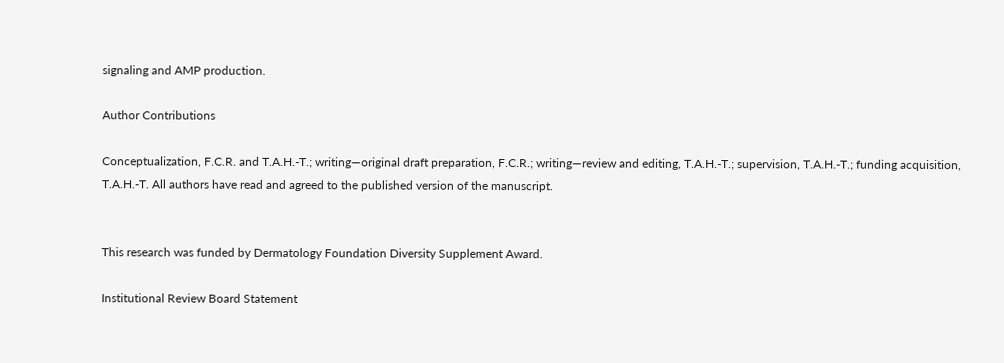signaling and AMP production.

Author Contributions

Conceptualization, F.C.R. and T.A.H.-T.; writing—original draft preparation, F.C.R.; writing—review and editing, T.A.H.-T.; supervision, T.A.H.-T.; funding acquisition, T.A.H.-T. All authors have read and agreed to the published version of the manuscript.


This research was funded by Dermatology Foundation Diversity Supplement Award.

Institutional Review Board Statement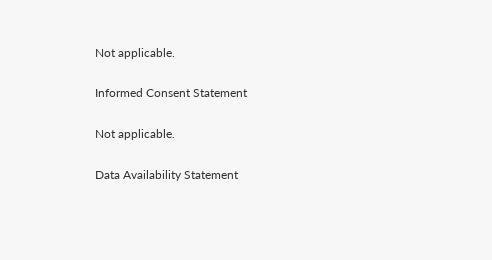Not applicable.

Informed Consent Statement

Not applicable.

Data Availability Statement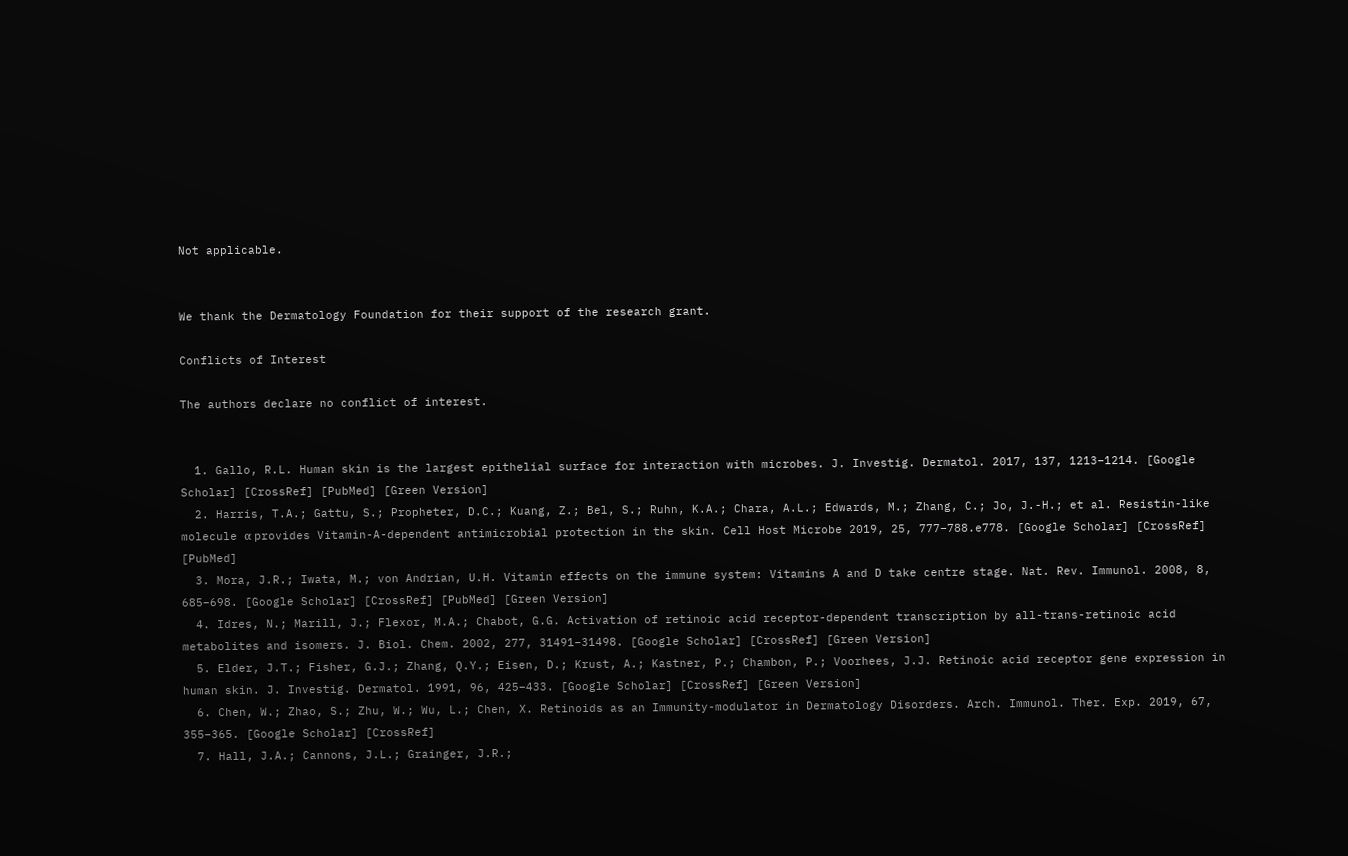Not applicable.


We thank the Dermatology Foundation for their support of the research grant.

Conflicts of Interest

The authors declare no conflict of interest.


  1. Gallo, R.L. Human skin is the largest epithelial surface for interaction with microbes. J. Investig. Dermatol. 2017, 137, 1213–1214. [Google Scholar] [CrossRef] [PubMed] [Green Version]
  2. Harris, T.A.; Gattu, S.; Propheter, D.C.; Kuang, Z.; Bel, S.; Ruhn, K.A.; Chara, A.L.; Edwards, M.; Zhang, C.; Jo, J.-H.; et al. Resistin-like molecule α provides Vitamin-A-dependent antimicrobial protection in the skin. Cell Host Microbe 2019, 25, 777–788.e778. [Google Scholar] [CrossRef] [PubMed]
  3. Mora, J.R.; Iwata, M.; von Andrian, U.H. Vitamin effects on the immune system: Vitamins A and D take centre stage. Nat. Rev. Immunol. 2008, 8, 685–698. [Google Scholar] [CrossRef] [PubMed] [Green Version]
  4. Idres, N.; Marill, J.; Flexor, M.A.; Chabot, G.G. Activation of retinoic acid receptor-dependent transcription by all-trans-retinoic acid metabolites and isomers. J. Biol. Chem. 2002, 277, 31491–31498. [Google Scholar] [CrossRef] [Green Version]
  5. Elder, J.T.; Fisher, G.J.; Zhang, Q.Y.; Eisen, D.; Krust, A.; Kastner, P.; Chambon, P.; Voorhees, J.J. Retinoic acid receptor gene expression in human skin. J. Investig. Dermatol. 1991, 96, 425–433. [Google Scholar] [CrossRef] [Green Version]
  6. Chen, W.; Zhao, S.; Zhu, W.; Wu, L.; Chen, X. Retinoids as an Immunity-modulator in Dermatology Disorders. Arch. Immunol. Ther. Exp. 2019, 67, 355–365. [Google Scholar] [CrossRef]
  7. Hall, J.A.; Cannons, J.L.; Grainger, J.R.;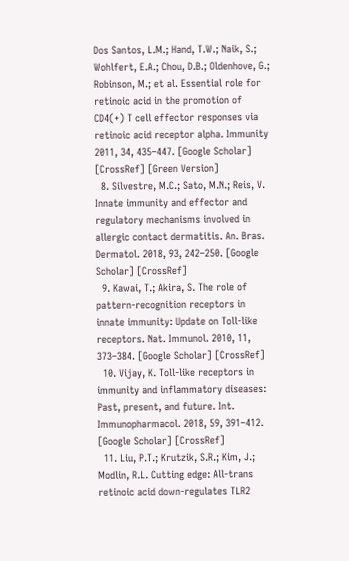Dos Santos, L.M.; Hand, T.W.; Naik, S.; Wohlfert, E.A.; Chou, D.B.; Oldenhove, G.; Robinson, M.; et al. Essential role for retinoic acid in the promotion of CD4(+) T cell effector responses via retinoic acid receptor alpha. Immunity 2011, 34, 435–447. [Google Scholar] [CrossRef] [Green Version]
  8. Silvestre, M.C.; Sato, M.N.; Reis, V. Innate immunity and effector and regulatory mechanisms involved in allergic contact dermatitis. An. Bras. Dermatol. 2018, 93, 242–250. [Google Scholar] [CrossRef]
  9. Kawai, T.; Akira, S. The role of pattern-recognition receptors in innate immunity: Update on Toll-like receptors. Nat. Immunol. 2010, 11, 373–384. [Google Scholar] [CrossRef]
  10. Vijay, K. Toll-like receptors in immunity and inflammatory diseases: Past, present, and future. Int. Immunopharmacol. 2018, 59, 391–412. [Google Scholar] [CrossRef]
  11. Liu, P.T.; Krutzik, S.R.; Kim, J.; Modlin, R.L. Cutting edge: All-trans retinoic acid down-regulates TLR2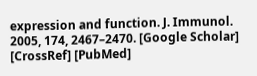expression and function. J. Immunol. 2005, 174, 2467–2470. [Google Scholar] [CrossRef] [PubMed]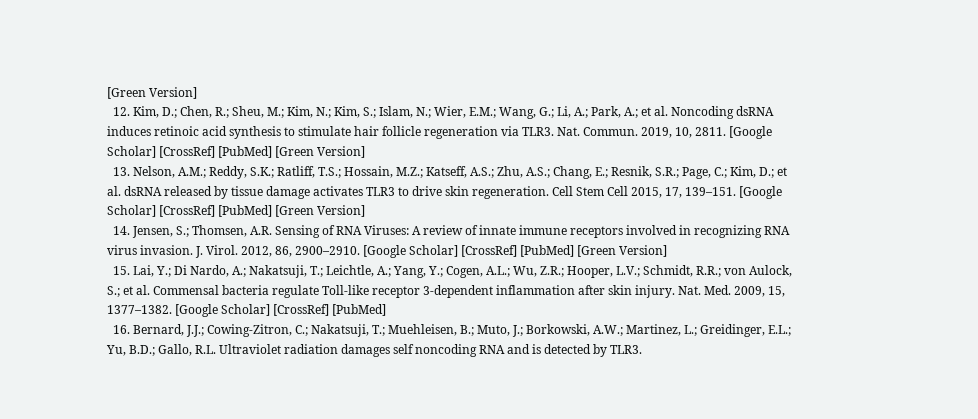[Green Version]
  12. Kim, D.; Chen, R.; Sheu, M.; Kim, N.; Kim, S.; Islam, N.; Wier, E.M.; Wang, G.; Li, A.; Park, A.; et al. Noncoding dsRNA induces retinoic acid synthesis to stimulate hair follicle regeneration via TLR3. Nat. Commun. 2019, 10, 2811. [Google Scholar] [CrossRef] [PubMed] [Green Version]
  13. Nelson, A.M.; Reddy, S.K.; Ratliff, T.S.; Hossain, M.Z.; Katseff, A.S.; Zhu, A.S.; Chang, E.; Resnik, S.R.; Page, C.; Kim, D.; et al. dsRNA released by tissue damage activates TLR3 to drive skin regeneration. Cell Stem Cell 2015, 17, 139–151. [Google Scholar] [CrossRef] [PubMed] [Green Version]
  14. Jensen, S.; Thomsen, A.R. Sensing of RNA Viruses: A review of innate immune receptors involved in recognizing RNA virus invasion. J. Virol. 2012, 86, 2900–2910. [Google Scholar] [CrossRef] [PubMed] [Green Version]
  15. Lai, Y.; Di Nardo, A.; Nakatsuji, T.; Leichtle, A.; Yang, Y.; Cogen, A.L.; Wu, Z.R.; Hooper, L.V.; Schmidt, R.R.; von Aulock, S.; et al. Commensal bacteria regulate Toll-like receptor 3-dependent inflammation after skin injury. Nat. Med. 2009, 15, 1377–1382. [Google Scholar] [CrossRef] [PubMed]
  16. Bernard, J.J.; Cowing-Zitron, C.; Nakatsuji, T.; Muehleisen, B.; Muto, J.; Borkowski, A.W.; Martinez, L.; Greidinger, E.L.; Yu, B.D.; Gallo, R.L. Ultraviolet radiation damages self noncoding RNA and is detected by TLR3.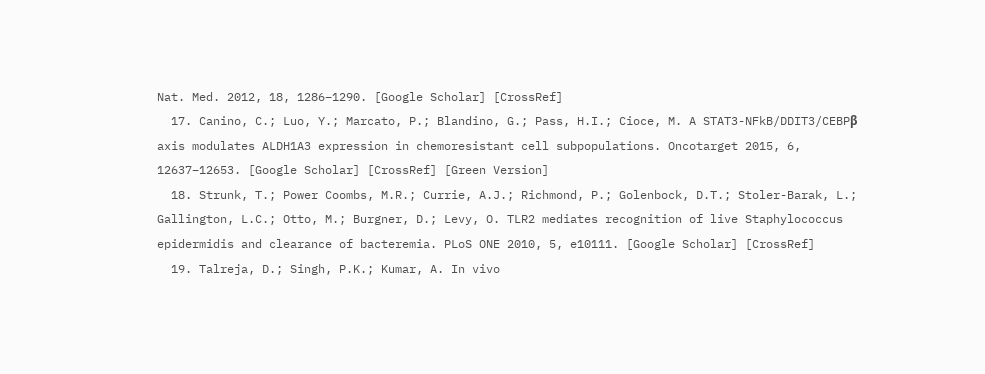Nat. Med. 2012, 18, 1286–1290. [Google Scholar] [CrossRef]
  17. Canino, C.; Luo, Y.; Marcato, P.; Blandino, G.; Pass, H.I.; Cioce, M. A STAT3-NFkB/DDIT3/CEBPβ axis modulates ALDH1A3 expression in chemoresistant cell subpopulations. Oncotarget 2015, 6, 12637–12653. [Google Scholar] [CrossRef] [Green Version]
  18. Strunk, T.; Power Coombs, M.R.; Currie, A.J.; Richmond, P.; Golenbock, D.T.; Stoler-Barak, L.; Gallington, L.C.; Otto, M.; Burgner, D.; Levy, O. TLR2 mediates recognition of live Staphylococcus epidermidis and clearance of bacteremia. PLoS ONE 2010, 5, e10111. [Google Scholar] [CrossRef]
  19. Talreja, D.; Singh, P.K.; Kumar, A. In vivo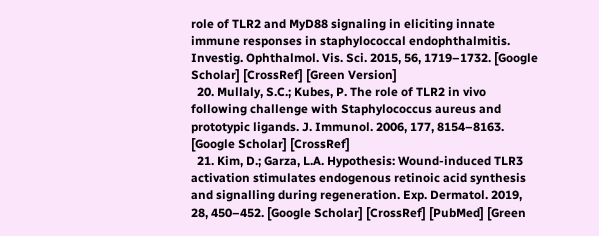role of TLR2 and MyD88 signaling in eliciting innate immune responses in staphylococcal endophthalmitis. Investig. Ophthalmol. Vis. Sci. 2015, 56, 1719–1732. [Google Scholar] [CrossRef] [Green Version]
  20. Mullaly, S.C.; Kubes, P. The role of TLR2 in vivo following challenge with Staphylococcus aureus and prototypic ligands. J. Immunol. 2006, 177, 8154–8163. [Google Scholar] [CrossRef]
  21. Kim, D.; Garza, L.A. Hypothesis: Wound-induced TLR3 activation stimulates endogenous retinoic acid synthesis and signalling during regeneration. Exp. Dermatol. 2019, 28, 450–452. [Google Scholar] [CrossRef] [PubMed] [Green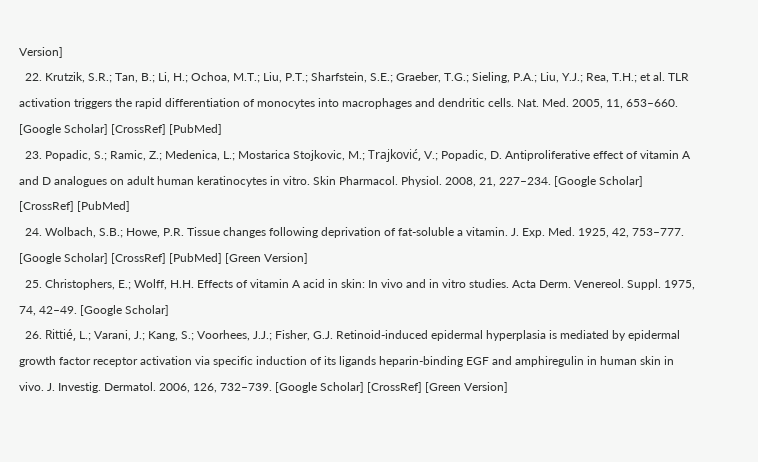Version]
  22. Krutzik, S.R.; Tan, B.; Li, H.; Ochoa, M.T.; Liu, P.T.; Sharfstein, S.E.; Graeber, T.G.; Sieling, P.A.; Liu, Y.J.; Rea, T.H.; et al. TLR activation triggers the rapid differentiation of monocytes into macrophages and dendritic cells. Nat. Med. 2005, 11, 653–660. [Google Scholar] [CrossRef] [PubMed]
  23. Popadic, S.; Ramic, Z.; Medenica, L.; Mostarica Stojkovic, M.; Trajković, V.; Popadic, D. Antiproliferative effect of vitamin A and D analogues on adult human keratinocytes in vitro. Skin Pharmacol. Physiol. 2008, 21, 227–234. [Google Scholar] [CrossRef] [PubMed]
  24. Wolbach, S.B.; Howe, P.R. Tissue changes following deprivation of fat-soluble a vitamin. J. Exp. Med. 1925, 42, 753–777. [Google Scholar] [CrossRef] [PubMed] [Green Version]
  25. Christophers, E.; Wolff, H.H. Effects of vitamin A acid in skin: In vivo and in vitro studies. Acta Derm. Venereol. Suppl. 1975, 74, 42–49. [Google Scholar]
  26. Rittié, L.; Varani, J.; Kang, S.; Voorhees, J.J.; Fisher, G.J. Retinoid-induced epidermal hyperplasia is mediated by epidermal growth factor receptor activation via specific induction of its ligands heparin-binding EGF and amphiregulin in human skin in vivo. J. Investig. Dermatol. 2006, 126, 732–739. [Google Scholar] [CrossRef] [Green Version]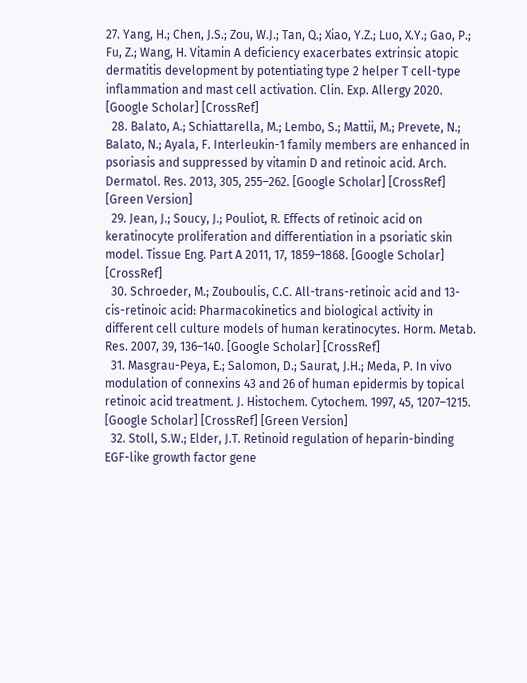27. Yang, H.; Chen, J.S.; Zou, W.J.; Tan, Q.; Xiao, Y.Z.; Luo, X.Y.; Gao, P.; Fu, Z.; Wang, H. Vitamin A deficiency exacerbates extrinsic atopic dermatitis development by potentiating type 2 helper T cell-type inflammation and mast cell activation. Clin. Exp. Allergy 2020. [Google Scholar] [CrossRef]
  28. Balato, A.; Schiattarella, M.; Lembo, S.; Mattii, M.; Prevete, N.; Balato, N.; Ayala, F. Interleukin-1 family members are enhanced in psoriasis and suppressed by vitamin D and retinoic acid. Arch. Dermatol. Res. 2013, 305, 255–262. [Google Scholar] [CrossRef] [Green Version]
  29. Jean, J.; Soucy, J.; Pouliot, R. Effects of retinoic acid on keratinocyte proliferation and differentiation in a psoriatic skin model. Tissue Eng. Part A 2011, 17, 1859–1868. [Google Scholar] [CrossRef]
  30. Schroeder, M.; Zouboulis, C.C. All-trans-retinoic acid and 13-cis-retinoic acid: Pharmacokinetics and biological activity in different cell culture models of human keratinocytes. Horm. Metab. Res. 2007, 39, 136–140. [Google Scholar] [CrossRef]
  31. Masgrau-Peya, E.; Salomon, D.; Saurat, J.H.; Meda, P. In vivo modulation of connexins 43 and 26 of human epidermis by topical retinoic acid treatment. J. Histochem. Cytochem. 1997, 45, 1207–1215. [Google Scholar] [CrossRef] [Green Version]
  32. Stoll, S.W.; Elder, J.T. Retinoid regulation of heparin-binding EGF-like growth factor gene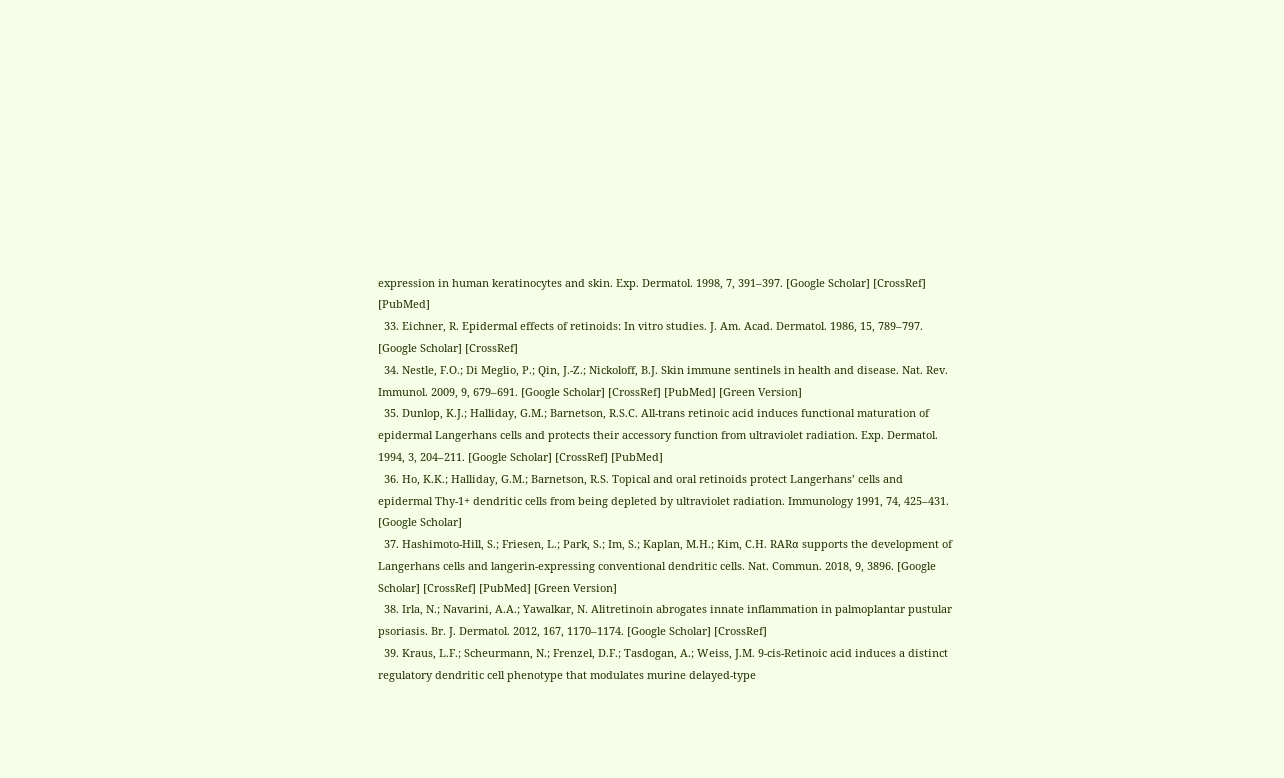expression in human keratinocytes and skin. Exp. Dermatol. 1998, 7, 391–397. [Google Scholar] [CrossRef] [PubMed]
  33. Eichner, R. Epidermal effects of retinoids: In vitro studies. J. Am. Acad. Dermatol. 1986, 15, 789–797. [Google Scholar] [CrossRef]
  34. Nestle, F.O.; Di Meglio, P.; Qin, J.-Z.; Nickoloff, B.J. Skin immune sentinels in health and disease. Nat. Rev. Immunol. 2009, 9, 679–691. [Google Scholar] [CrossRef] [PubMed] [Green Version]
  35. Dunlop, K.J.; Halliday, G.M.; Barnetson, R.S.C. All-trans retinoic acid induces functional maturation of epidermal Langerhans cells and protects their accessory function from ultraviolet radiation. Exp. Dermatol. 1994, 3, 204–211. [Google Scholar] [CrossRef] [PubMed]
  36. Ho, K.K.; Halliday, G.M.; Barnetson, R.S. Topical and oral retinoids protect Langerhans’ cells and epidermal Thy-1+ dendritic cells from being depleted by ultraviolet radiation. Immunology 1991, 74, 425–431. [Google Scholar]
  37. Hashimoto-Hill, S.; Friesen, L.; Park, S.; Im, S.; Kaplan, M.H.; Kim, C.H. RARα supports the development of Langerhans cells and langerin-expressing conventional dendritic cells. Nat. Commun. 2018, 9, 3896. [Google Scholar] [CrossRef] [PubMed] [Green Version]
  38. Irla, N.; Navarini, A.A.; Yawalkar, N. Alitretinoin abrogates innate inflammation in palmoplantar pustular psoriasis. Br. J. Dermatol. 2012, 167, 1170–1174. [Google Scholar] [CrossRef]
  39. Kraus, L.F.; Scheurmann, N.; Frenzel, D.F.; Tasdogan, A.; Weiss, J.M. 9-cis-Retinoic acid induces a distinct regulatory dendritic cell phenotype that modulates murine delayed-type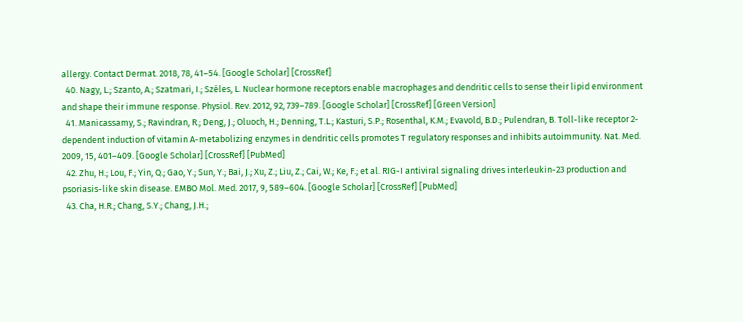allergy. Contact Dermat. 2018, 78, 41–54. [Google Scholar] [CrossRef]
  40. Nagy, L.; Szanto, A.; Szatmari, I.; Széles, L. Nuclear hormone receptors enable macrophages and dendritic cells to sense their lipid environment and shape their immune response. Physiol. Rev. 2012, 92, 739–789. [Google Scholar] [CrossRef] [Green Version]
  41. Manicassamy, S.; Ravindran, R.; Deng, J.; Oluoch, H.; Denning, T.L.; Kasturi, S.P.; Rosenthal, K.M.; Evavold, B.D.; Pulendran, B. Toll-like receptor 2-dependent induction of vitamin A-metabolizing enzymes in dendritic cells promotes T regulatory responses and inhibits autoimmunity. Nat. Med. 2009, 15, 401–409. [Google Scholar] [CrossRef] [PubMed]
  42. Zhu, H.; Lou, F.; Yin, Q.; Gao, Y.; Sun, Y.; Bai, J.; Xu, Z.; Liu, Z.; Cai, W.; Ke, F.; et al. RIG-I antiviral signaling drives interleukin-23 production and psoriasis-like skin disease. EMBO Mol. Med. 2017, 9, 589–604. [Google Scholar] [CrossRef] [PubMed]
  43. Cha, H.R.; Chang, S.Y.; Chang, J.H.;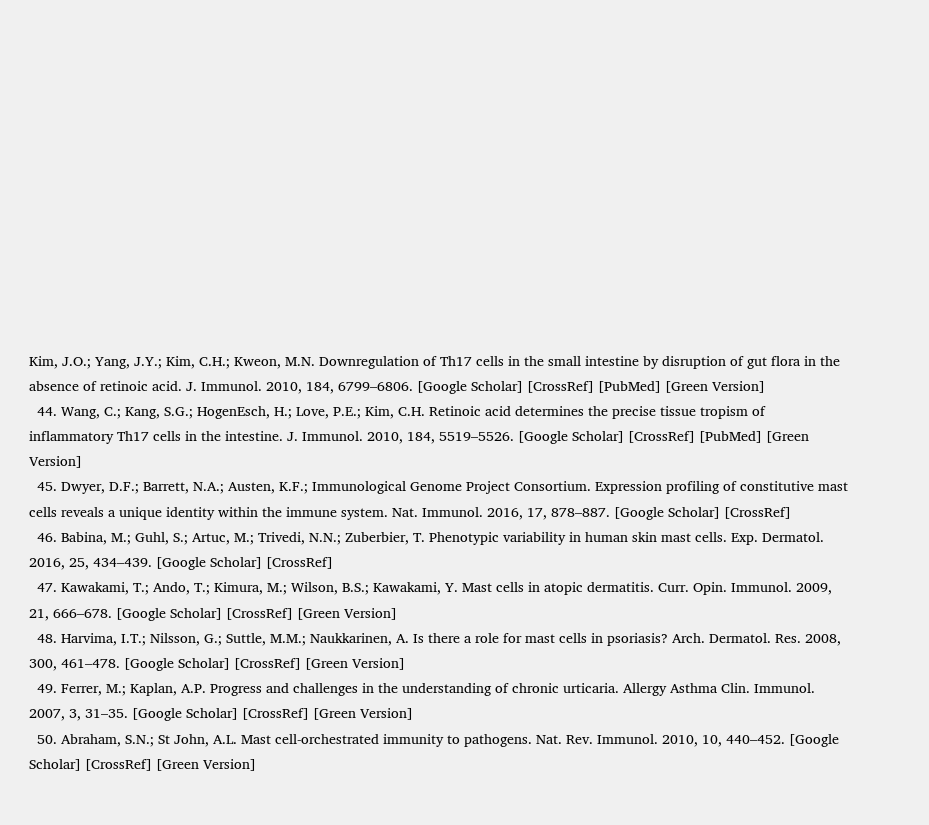Kim, J.O.; Yang, J.Y.; Kim, C.H.; Kweon, M.N. Downregulation of Th17 cells in the small intestine by disruption of gut flora in the absence of retinoic acid. J. Immunol. 2010, 184, 6799–6806. [Google Scholar] [CrossRef] [PubMed] [Green Version]
  44. Wang, C.; Kang, S.G.; HogenEsch, H.; Love, P.E.; Kim, C.H. Retinoic acid determines the precise tissue tropism of inflammatory Th17 cells in the intestine. J. Immunol. 2010, 184, 5519–5526. [Google Scholar] [CrossRef] [PubMed] [Green Version]
  45. Dwyer, D.F.; Barrett, N.A.; Austen, K.F.; Immunological Genome Project Consortium. Expression profiling of constitutive mast cells reveals a unique identity within the immune system. Nat. Immunol. 2016, 17, 878–887. [Google Scholar] [CrossRef]
  46. Babina, M.; Guhl, S.; Artuc, M.; Trivedi, N.N.; Zuberbier, T. Phenotypic variability in human skin mast cells. Exp. Dermatol. 2016, 25, 434–439. [Google Scholar] [CrossRef]
  47. Kawakami, T.; Ando, T.; Kimura, M.; Wilson, B.S.; Kawakami, Y. Mast cells in atopic dermatitis. Curr. Opin. Immunol. 2009, 21, 666–678. [Google Scholar] [CrossRef] [Green Version]
  48. Harvima, I.T.; Nilsson, G.; Suttle, M.M.; Naukkarinen, A. Is there a role for mast cells in psoriasis? Arch. Dermatol. Res. 2008, 300, 461–478. [Google Scholar] [CrossRef] [Green Version]
  49. Ferrer, M.; Kaplan, A.P. Progress and challenges in the understanding of chronic urticaria. Allergy Asthma Clin. Immunol. 2007, 3, 31–35. [Google Scholar] [CrossRef] [Green Version]
  50. Abraham, S.N.; St John, A.L. Mast cell-orchestrated immunity to pathogens. Nat. Rev. Immunol. 2010, 10, 440–452. [Google Scholar] [CrossRef] [Green Version]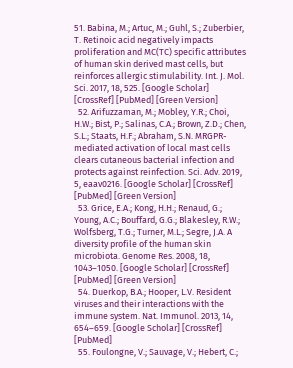51. Babina, M.; Artuc, M.; Guhl, S.; Zuberbier, T. Retinoic acid negatively impacts proliferation and MC(TC) specific attributes of human skin derived mast cells, but reinforces allergic stimulability. Int. J. Mol. Sci. 2017, 18, 525. [Google Scholar] [CrossRef] [PubMed] [Green Version]
  52. Arifuzzaman, M.; Mobley, Y.R.; Choi, H.W.; Bist, P.; Salinas, C.A.; Brown, Z.D.; Chen, S.L.; Staats, H.F.; Abraham, S.N. MRGPR-mediated activation of local mast cells clears cutaneous bacterial infection and protects against reinfection. Sci. Adv. 2019, 5, eaav0216. [Google Scholar] [CrossRef] [PubMed] [Green Version]
  53. Grice, E.A.; Kong, H.H.; Renaud, G.; Young, A.C.; Bouffard, G.G.; Blakesley, R.W.; Wolfsberg, T.G.; Turner, M.L.; Segre, J.A. A diversity profile of the human skin microbiota. Genome Res. 2008, 18, 1043–1050. [Google Scholar] [CrossRef] [PubMed] [Green Version]
  54. Duerkop, B.A.; Hooper, L.V. Resident viruses and their interactions with the immune system. Nat. Immunol. 2013, 14, 654–659. [Google Scholar] [CrossRef] [PubMed]
  55. Foulongne, V.; Sauvage, V.; Hebert, C.;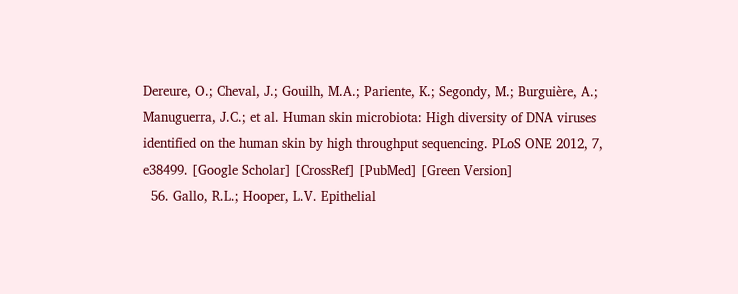Dereure, O.; Cheval, J.; Gouilh, M.A.; Pariente, K.; Segondy, M.; Burguière, A.; Manuguerra, J.C.; et al. Human skin microbiota: High diversity of DNA viruses identified on the human skin by high throughput sequencing. PLoS ONE 2012, 7, e38499. [Google Scholar] [CrossRef] [PubMed] [Green Version]
  56. Gallo, R.L.; Hooper, L.V. Epithelial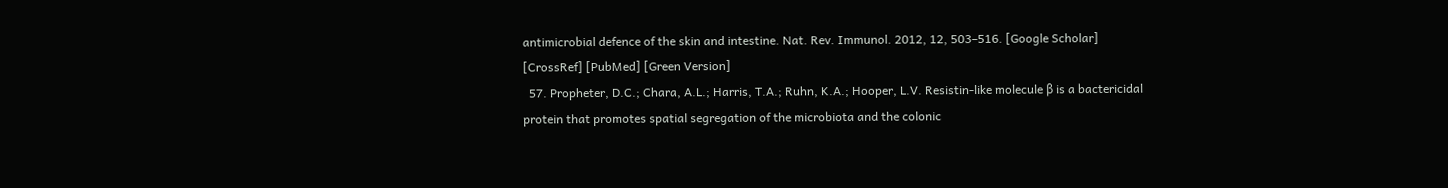antimicrobial defence of the skin and intestine. Nat. Rev. Immunol. 2012, 12, 503–516. [Google Scholar] [CrossRef] [PubMed] [Green Version]
  57. Propheter, D.C.; Chara, A.L.; Harris, T.A.; Ruhn, K.A.; Hooper, L.V. Resistin-like molecule β is a bactericidal protein that promotes spatial segregation of the microbiota and the colonic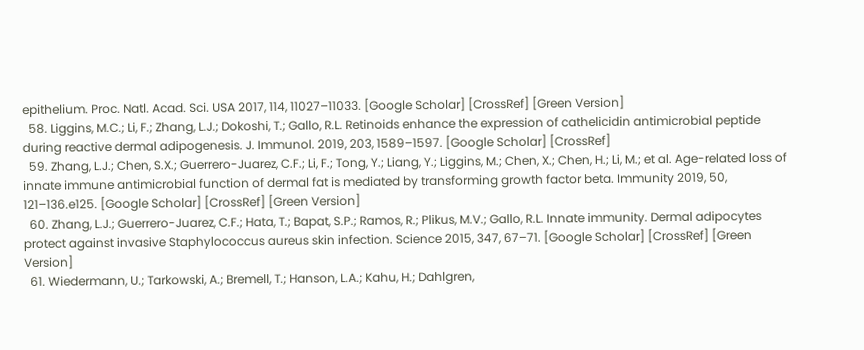epithelium. Proc. Natl. Acad. Sci. USA 2017, 114, 11027–11033. [Google Scholar] [CrossRef] [Green Version]
  58. Liggins, M.C.; Li, F.; Zhang, L.J.; Dokoshi, T.; Gallo, R.L. Retinoids enhance the expression of cathelicidin antimicrobial peptide during reactive dermal adipogenesis. J. Immunol. 2019, 203, 1589–1597. [Google Scholar] [CrossRef]
  59. Zhang, L.J.; Chen, S.X.; Guerrero-Juarez, C.F.; Li, F.; Tong, Y.; Liang, Y.; Liggins, M.; Chen, X.; Chen, H.; Li, M.; et al. Age-related loss of innate immune antimicrobial function of dermal fat is mediated by transforming growth factor beta. Immunity 2019, 50, 121–136.e125. [Google Scholar] [CrossRef] [Green Version]
  60. Zhang, L.J.; Guerrero-Juarez, C.F.; Hata, T.; Bapat, S.P.; Ramos, R.; Plikus, M.V.; Gallo, R.L. Innate immunity. Dermal adipocytes protect against invasive Staphylococcus aureus skin infection. Science 2015, 347, 67–71. [Google Scholar] [CrossRef] [Green Version]
  61. Wiedermann, U.; Tarkowski, A.; Bremell, T.; Hanson, L.A.; Kahu, H.; Dahlgren,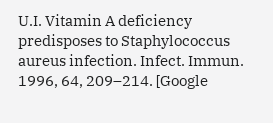U.I. Vitamin A deficiency predisposes to Staphylococcus aureus infection. Infect. Immun. 1996, 64, 209–214. [Google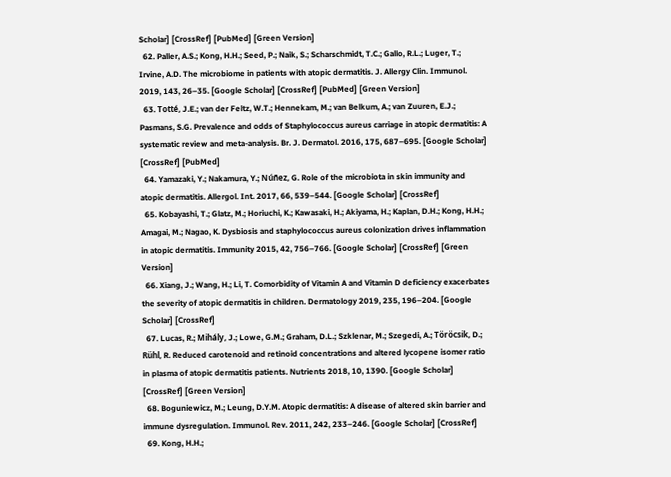Scholar] [CrossRef] [PubMed] [Green Version]
  62. Paller, A.S.; Kong, H.H.; Seed, P.; Naik, S.; Scharschmidt, T.C.; Gallo, R.L.; Luger, T.; Irvine, A.D. The microbiome in patients with atopic dermatitis. J. Allergy Clin. Immunol. 2019, 143, 26–35. [Google Scholar] [CrossRef] [PubMed] [Green Version]
  63. Totté, J.E.; van der Feltz, W.T.; Hennekam, M.; van Belkum, A.; van Zuuren, E.J.; Pasmans, S.G. Prevalence and odds of Staphylococcus aureus carriage in atopic dermatitis: A systematic review and meta-analysis. Br. J. Dermatol. 2016, 175, 687–695. [Google Scholar] [CrossRef] [PubMed]
  64. Yamazaki, Y.; Nakamura, Y.; Núñez, G. Role of the microbiota in skin immunity and atopic dermatitis. Allergol. Int. 2017, 66, 539–544. [Google Scholar] [CrossRef]
  65. Kobayashi, T.; Glatz, M.; Horiuchi, K.; Kawasaki, H.; Akiyama, H.; Kaplan, D.H.; Kong, H.H.; Amagai, M.; Nagao, K. Dysbiosis and staphylococcus aureus colonization drives inflammation in atopic dermatitis. Immunity 2015, 42, 756–766. [Google Scholar] [CrossRef] [Green Version]
  66. Xiang, J.; Wang, H.; Li, T. Comorbidity of Vitamin A and Vitamin D deficiency exacerbates the severity of atopic dermatitis in children. Dermatology 2019, 235, 196–204. [Google Scholar] [CrossRef]
  67. Lucas, R.; Mihály, J.; Lowe, G.M.; Graham, D.L.; Szklenar, M.; Szegedi, A.; Töröcsik, D.; Rühl, R. Reduced carotenoid and retinoid concentrations and altered lycopene isomer ratio in plasma of atopic dermatitis patients. Nutrients 2018, 10, 1390. [Google Scholar] [CrossRef] [Green Version]
  68. Boguniewicz, M.; Leung, D.Y.M. Atopic dermatitis: A disease of altered skin barrier and immune dysregulation. Immunol. Rev. 2011, 242, 233–246. [Google Scholar] [CrossRef]
  69. Kong, H.H.;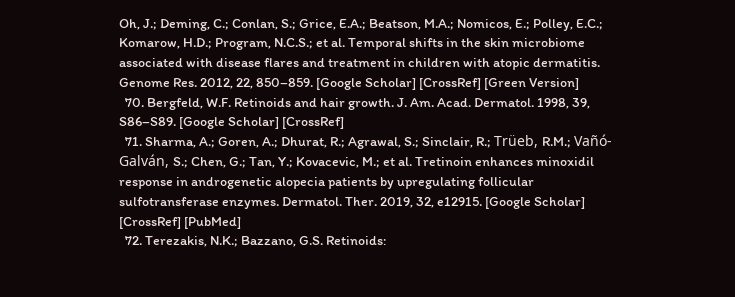Oh, J.; Deming, C.; Conlan, S.; Grice, E.A.; Beatson, M.A.; Nomicos, E.; Polley, E.C.; Komarow, H.D.; Program, N.C.S.; et al. Temporal shifts in the skin microbiome associated with disease flares and treatment in children with atopic dermatitis. Genome Res. 2012, 22, 850–859. [Google Scholar] [CrossRef] [Green Version]
  70. Bergfeld, W.F. Retinoids and hair growth. J. Am. Acad. Dermatol. 1998, 39, S86–S89. [Google Scholar] [CrossRef]
  71. Sharma, A.; Goren, A.; Dhurat, R.; Agrawal, S.; Sinclair, R.; Trüeb, R.M.; Vañó-Galván, S.; Chen, G.; Tan, Y.; Kovacevic, M.; et al. Tretinoin enhances minoxidil response in androgenetic alopecia patients by upregulating follicular sulfotransferase enzymes. Dermatol. Ther. 2019, 32, e12915. [Google Scholar] [CrossRef] [PubMed]
  72. Terezakis, N.K.; Bazzano, G.S. Retinoids: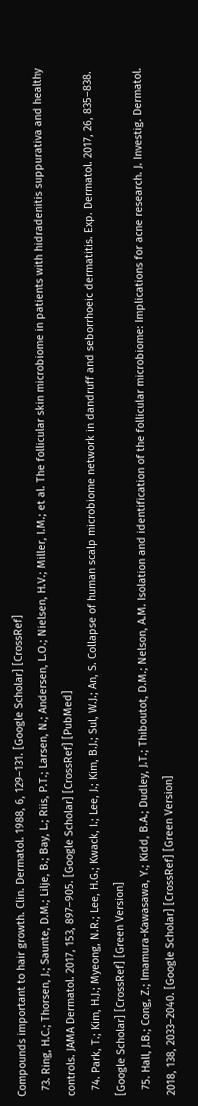Compounds important to hair growth. Clin. Dermatol. 1988, 6, 129–131. [Google Scholar] [CrossRef]
  73. Ring, H.C.; Thorsen, J.; Saunte, D.M.; Lilje, B.; Bay, L.; Riis, P.T.; Larsen, N.; Andersen, L.O.; Nielsen, H.V.; Miller, I.M.; et al. The follicular skin microbiome in patients with hidradenitis suppurativa and healthy controls. JAMA Dermatol. 2017, 153, 897–905. [Google Scholar] [CrossRef] [PubMed]
  74. Park, T.; Kim, H.J.; Myeong, N.R.; Lee, H.G.; Kwack, I.; Lee, J.; Kim, B.J.; Sul, W.J.; An, S. Collapse of human scalp microbiome network in dandruff and seborrhoeic dermatitis. Exp. Dermatol. 2017, 26, 835–838. [Google Scholar] [CrossRef] [Green Version]
  75. Hall, J.B.; Cong, Z.; Imamura-Kawasawa, Y.; Kidd, B.A.; Dudley, J.T.; Thiboutot, D.M.; Nelson, A.M. Isolation and identification of the follicular microbiome: Implications for acne research. J. Investig. Dermatol. 2018, 138, 2033–2040. [Google Scholar] [CrossRef] [Green Version]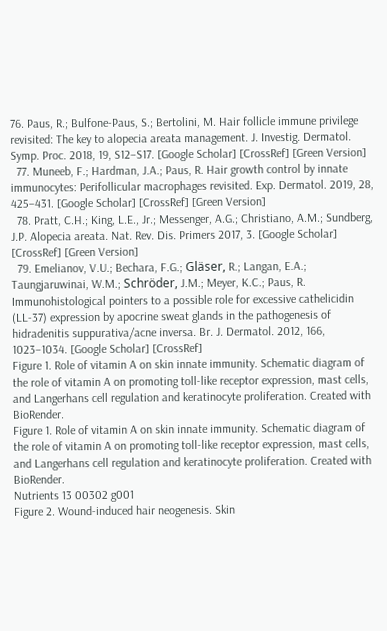76. Paus, R.; Bulfone-Paus, S.; Bertolini, M. Hair follicle immune privilege revisited: The key to alopecia areata management. J. Investig. Dermatol. Symp. Proc. 2018, 19, S12–S17. [Google Scholar] [CrossRef] [Green Version]
  77. Muneeb, F.; Hardman, J.A.; Paus, R. Hair growth control by innate immunocytes: Perifollicular macrophages revisited. Exp. Dermatol. 2019, 28, 425–431. [Google Scholar] [CrossRef] [Green Version]
  78. Pratt, C.H.; King, L.E., Jr.; Messenger, A.G.; Christiano, A.M.; Sundberg, J.P. Alopecia areata. Nat. Rev. Dis. Primers 2017, 3. [Google Scholar] [CrossRef] [Green Version]
  79. Emelianov, V.U.; Bechara, F.G.; Gläser, R.; Langan, E.A.; Taungjaruwinai, W.M.; Schröder, J.M.; Meyer, K.C.; Paus, R. Immunohistological pointers to a possible role for excessive cathelicidin (LL-37) expression by apocrine sweat glands in the pathogenesis of hidradenitis suppurativa/acne inversa. Br. J. Dermatol. 2012, 166, 1023–1034. [Google Scholar] [CrossRef]
Figure 1. Role of vitamin A on skin innate immunity. Schematic diagram of the role of vitamin A on promoting toll-like receptor expression, mast cells, and Langerhans cell regulation and keratinocyte proliferation. Created with BioRender.
Figure 1. Role of vitamin A on skin innate immunity. Schematic diagram of the role of vitamin A on promoting toll-like receptor expression, mast cells, and Langerhans cell regulation and keratinocyte proliferation. Created with BioRender.
Nutrients 13 00302 g001
Figure 2. Wound-induced hair neogenesis. Skin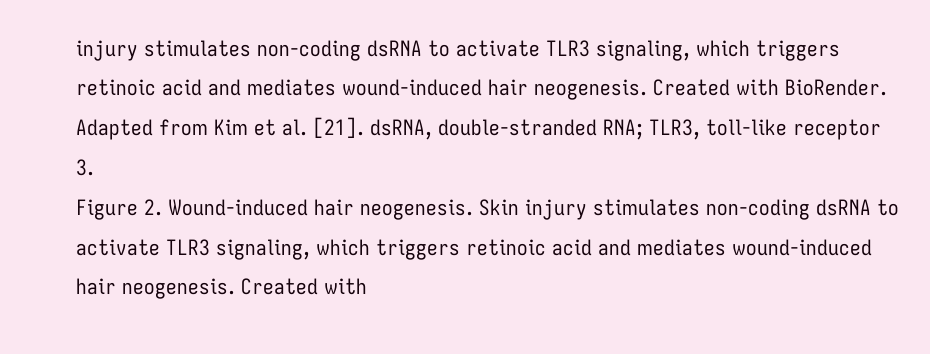injury stimulates non-coding dsRNA to activate TLR3 signaling, which triggers retinoic acid and mediates wound-induced hair neogenesis. Created with BioRender. Adapted from Kim et al. [21]. dsRNA, double-stranded RNA; TLR3, toll-like receptor 3.
Figure 2. Wound-induced hair neogenesis. Skin injury stimulates non-coding dsRNA to activate TLR3 signaling, which triggers retinoic acid and mediates wound-induced hair neogenesis. Created with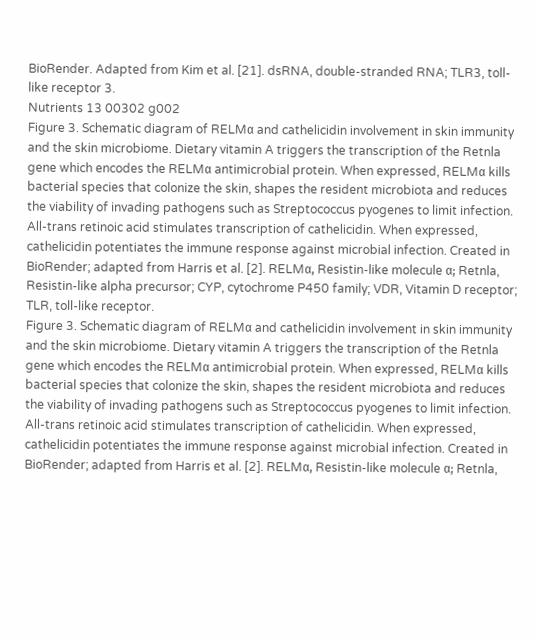BioRender. Adapted from Kim et al. [21]. dsRNA, double-stranded RNA; TLR3, toll-like receptor 3.
Nutrients 13 00302 g002
Figure 3. Schematic diagram of RELMα and cathelicidin involvement in skin immunity and the skin microbiome. Dietary vitamin A triggers the transcription of the Retnla gene which encodes the RELMα antimicrobial protein. When expressed, RELMα kills bacterial species that colonize the skin, shapes the resident microbiota and reduces the viability of invading pathogens such as Streptococcus pyogenes to limit infection. All-trans retinoic acid stimulates transcription of cathelicidin. When expressed, cathelicidin potentiates the immune response against microbial infection. Created in BioRender; adapted from Harris et al. [2]. RELMα, Resistin-like molecule α; Retnla, Resistin-like alpha precursor; CYP, cytochrome P450 family; VDR, Vitamin D receptor; TLR, toll-like receptor.
Figure 3. Schematic diagram of RELMα and cathelicidin involvement in skin immunity and the skin microbiome. Dietary vitamin A triggers the transcription of the Retnla gene which encodes the RELMα antimicrobial protein. When expressed, RELMα kills bacterial species that colonize the skin, shapes the resident microbiota and reduces the viability of invading pathogens such as Streptococcus pyogenes to limit infection. All-trans retinoic acid stimulates transcription of cathelicidin. When expressed, cathelicidin potentiates the immune response against microbial infection. Created in BioRender; adapted from Harris et al. [2]. RELMα, Resistin-like molecule α; Retnla,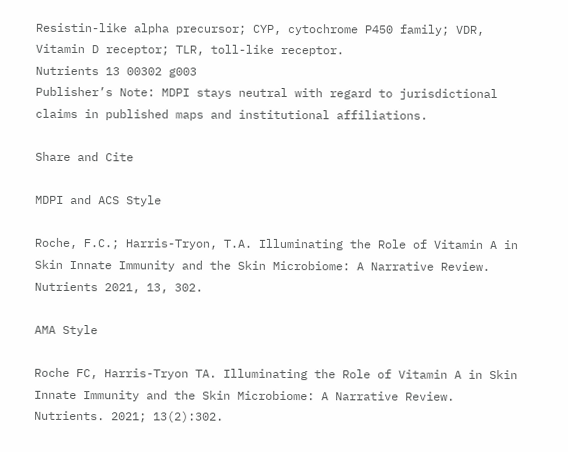Resistin-like alpha precursor; CYP, cytochrome P450 family; VDR, Vitamin D receptor; TLR, toll-like receptor.
Nutrients 13 00302 g003
Publisher’s Note: MDPI stays neutral with regard to jurisdictional claims in published maps and institutional affiliations.

Share and Cite

MDPI and ACS Style

Roche, F.C.; Harris-Tryon, T.A. Illuminating the Role of Vitamin A in Skin Innate Immunity and the Skin Microbiome: A Narrative Review. Nutrients 2021, 13, 302.

AMA Style

Roche FC, Harris-Tryon TA. Illuminating the Role of Vitamin A in Skin Innate Immunity and the Skin Microbiome: A Narrative Review. Nutrients. 2021; 13(2):302.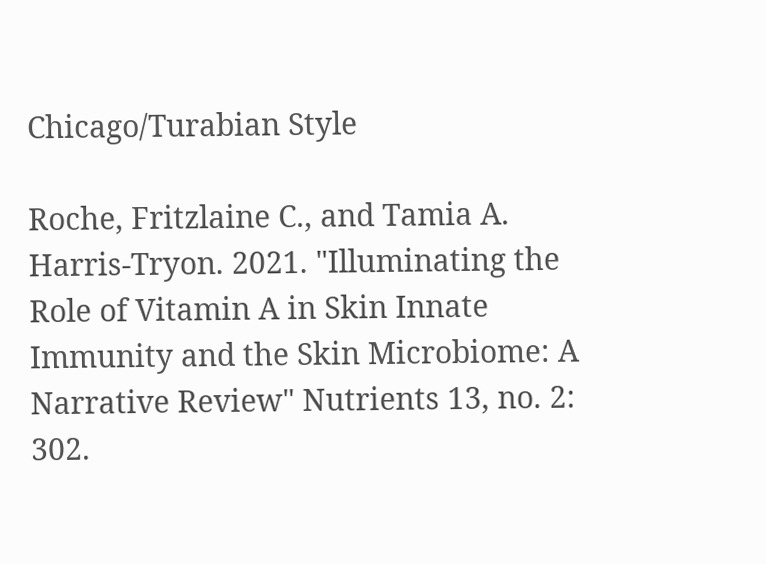Chicago/Turabian Style

Roche, Fritzlaine C., and Tamia A. Harris-Tryon. 2021. "Illuminating the Role of Vitamin A in Skin Innate Immunity and the Skin Microbiome: A Narrative Review" Nutrients 13, no. 2: 302.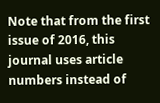Note that from the first issue of 2016, this journal uses article numbers instead of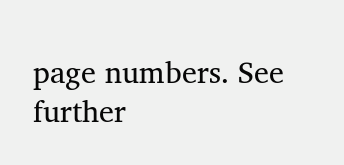page numbers. See further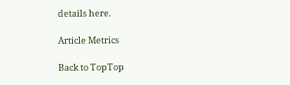details here.

Article Metrics

Back to TopTop